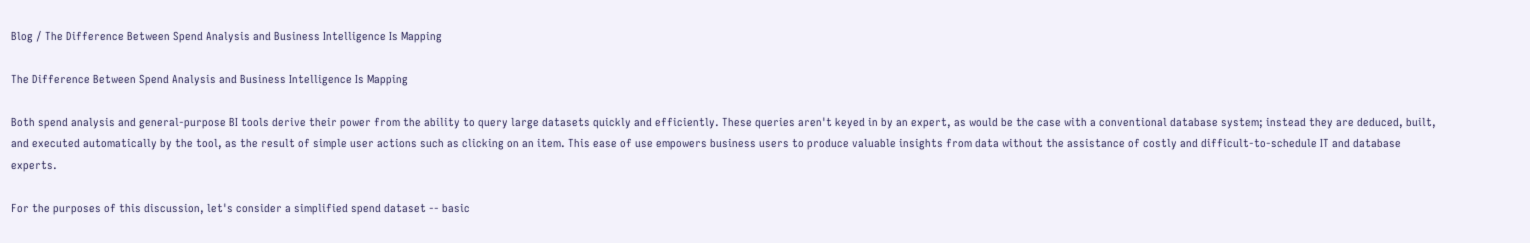Blog / The Difference Between Spend Analysis and Business Intelligence Is Mapping

The Difference Between Spend Analysis and Business Intelligence Is Mapping

Both spend analysis and general-purpose BI tools derive their power from the ability to query large datasets quickly and efficiently. These queries aren't keyed in by an expert, as would be the case with a conventional database system; instead they are deduced, built, and executed automatically by the tool, as the result of simple user actions such as clicking on an item. This ease of use empowers business users to produce valuable insights from data without the assistance of costly and difficult-to-schedule IT and database experts.

For the purposes of this discussion, let's consider a simplified spend dataset -- basic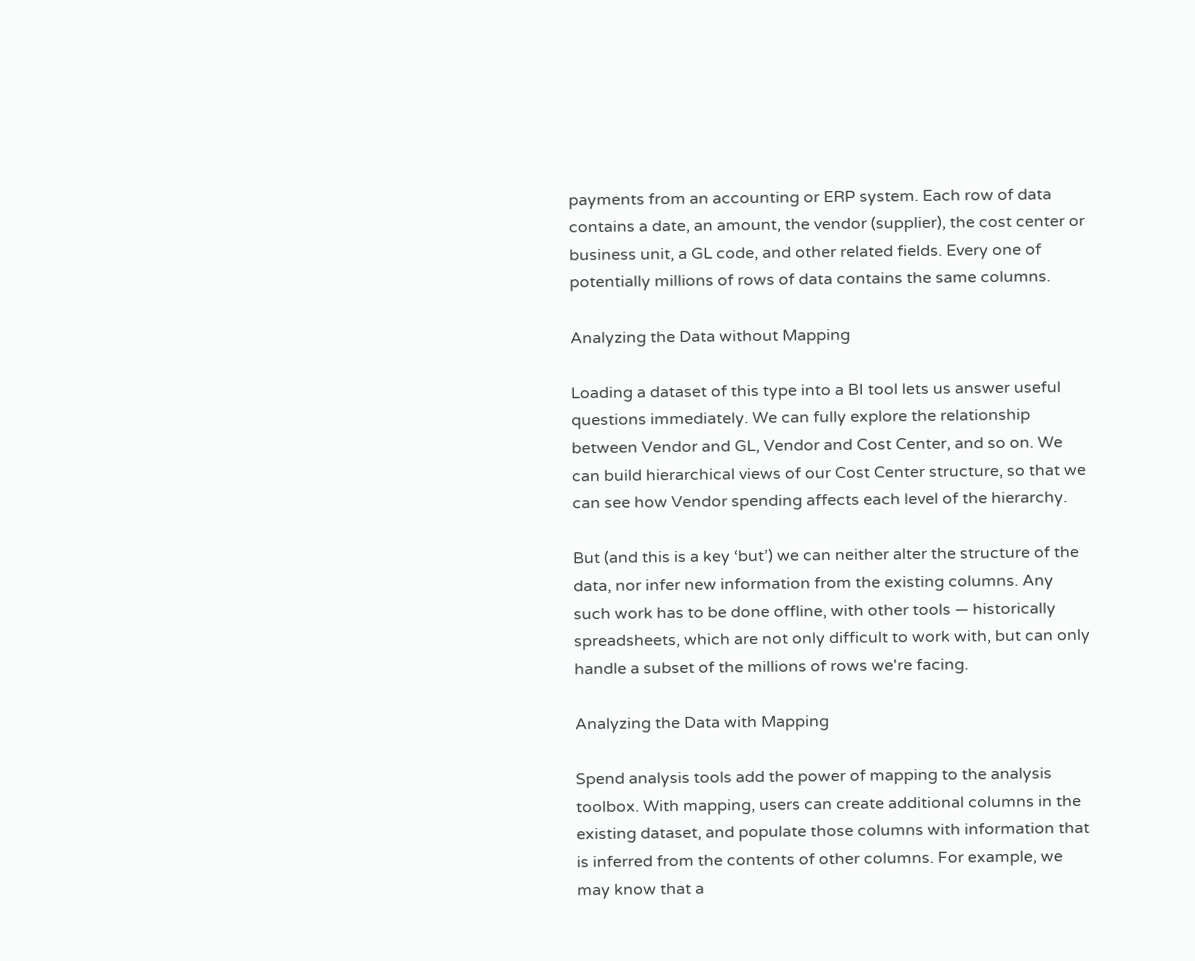payments from an accounting or ERP system. Each row of data contains a date, an amount, the vendor (supplier), the cost center or business unit, a GL code, and other related fields. Every one of potentially millions of rows of data contains the same columns.

Analyzing the Data without Mapping

Loading a dataset of this type into a BI tool lets us answer useful questions immediately. We can fully explore the relationship between Vendor and GL, Vendor and Cost Center, and so on. We can build hierarchical views of our Cost Center structure, so that we can see how Vendor spending affects each level of the hierarchy.

But (and this is a key ‘but’) we can neither alter the structure of the data, nor infer new information from the existing columns. Any such work has to be done offline, with other tools — historically spreadsheets, which are not only difficult to work with, but can only handle a subset of the millions of rows we're facing.

Analyzing the Data with Mapping

Spend analysis tools add the power of mapping to the analysis toolbox. With mapping, users can create additional columns in the existing dataset, and populate those columns with information that is inferred from the contents of other columns. For example, we may know that a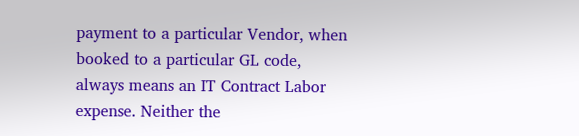payment to a particular Vendor, when booked to a particular GL code, always means an IT Contract Labor expense. Neither the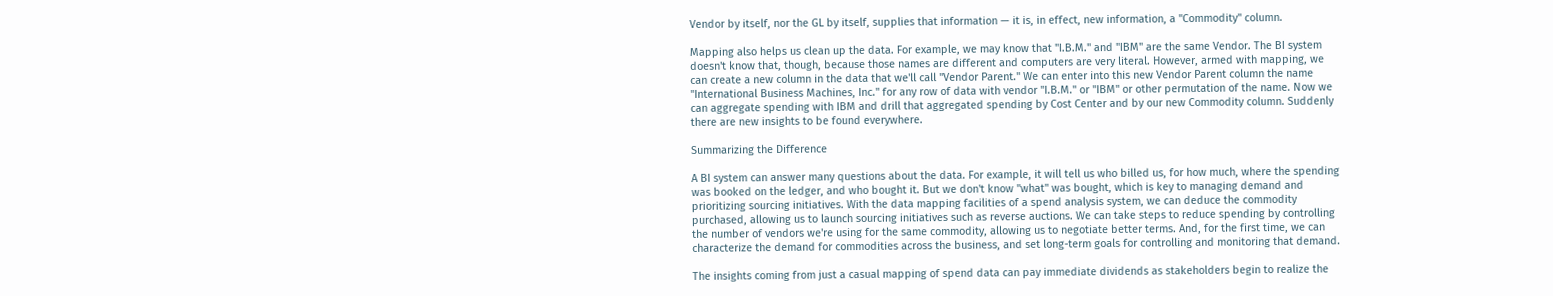Vendor by itself, nor the GL by itself, supplies that information — it is, in effect, new information, a "Commodity" column.

Mapping also helps us clean up the data. For example, we may know that "I.B.M." and "IBM" are the same Vendor. The BI system doesn't know that, though, because those names are different and computers are very literal. However, armed with mapping, we can create a new column in the data that we'll call "Vendor Parent." We can enter into this new Vendor Parent column the name "International Business Machines, Inc." for any row of data with vendor "I.B.M." or "IBM" or other permutation of the name. Now we can aggregate spending with IBM and drill that aggregated spending by Cost Center and by our new Commodity column. Suddenly there are new insights to be found everywhere.

Summarizing the Difference

A BI system can answer many questions about the data. For example, it will tell us who billed us, for how much, where the spending was booked on the ledger, and who bought it. But we don't know "what" was bought, which is key to managing demand and prioritizing sourcing initiatives. With the data mapping facilities of a spend analysis system, we can deduce the commodity purchased, allowing us to launch sourcing initiatives such as reverse auctions. We can take steps to reduce spending by controlling the number of vendors we're using for the same commodity, allowing us to negotiate better terms. And, for the first time, we can characterize the demand for commodities across the business, and set long-term goals for controlling and monitoring that demand.

The insights coming from just a casual mapping of spend data can pay immediate dividends as stakeholders begin to realize the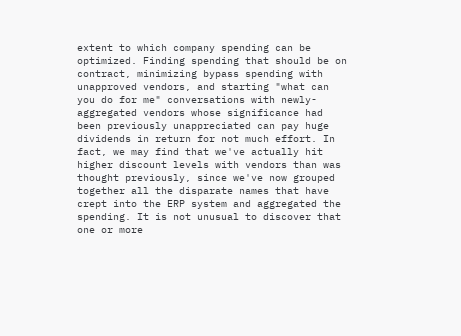extent to which company spending can be optimized. Finding spending that should be on contract, minimizing bypass spending with unapproved vendors, and starting "what can you do for me" conversations with newly-aggregated vendors whose significance had been previously unappreciated can pay huge dividends in return for not much effort. In fact, we may find that we've actually hit higher discount levels with vendors than was thought previously, since we've now grouped together all the disparate names that have crept into the ERP system and aggregated the spending. It is not unusual to discover that one or more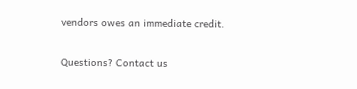vendors owes an immediate credit.

Questions? Contact us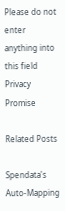Please do not enter anything into this field
Privacy Promise

Related Posts

Spendata's Auto-Mapping